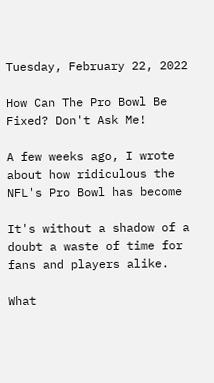Tuesday, February 22, 2022

How Can The Pro Bowl Be Fixed? Don't Ask Me!

A few weeks ago, I wrote about how ridiculous the NFL's Pro Bowl has become

It's without a shadow of a doubt a waste of time for fans and players alike.

What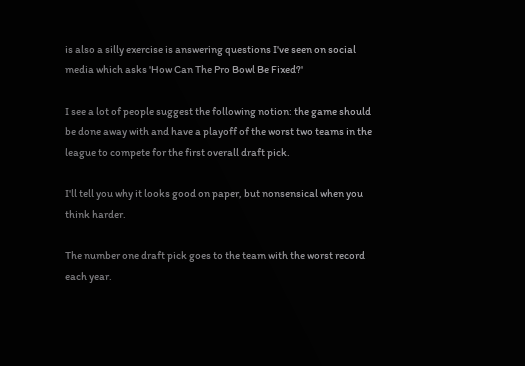is also a silly exercise is answering questions I've seen on social media which asks 'How Can The Pro Bowl Be Fixed?'

I see a lot of people suggest the following notion: the game should be done away with and have a playoff of the worst two teams in the league to compete for the first overall draft pick.

I'll tell you why it looks good on paper, but nonsensical when you think harder.

The number one draft pick goes to the team with the worst record each year.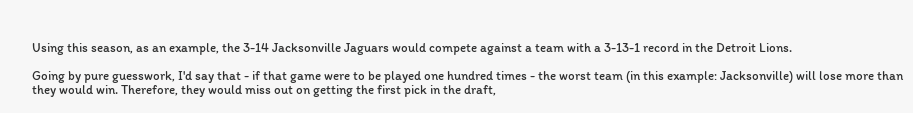Using this season, as an example, the 3-14 Jacksonville Jaguars would compete against a team with a 3-13-1 record in the Detroit Lions.

Going by pure guesswork, I'd say that - if that game were to be played one hundred times - the worst team (in this example: Jacksonville) will lose more than they would win. Therefore, they would miss out on getting the first pick in the draft,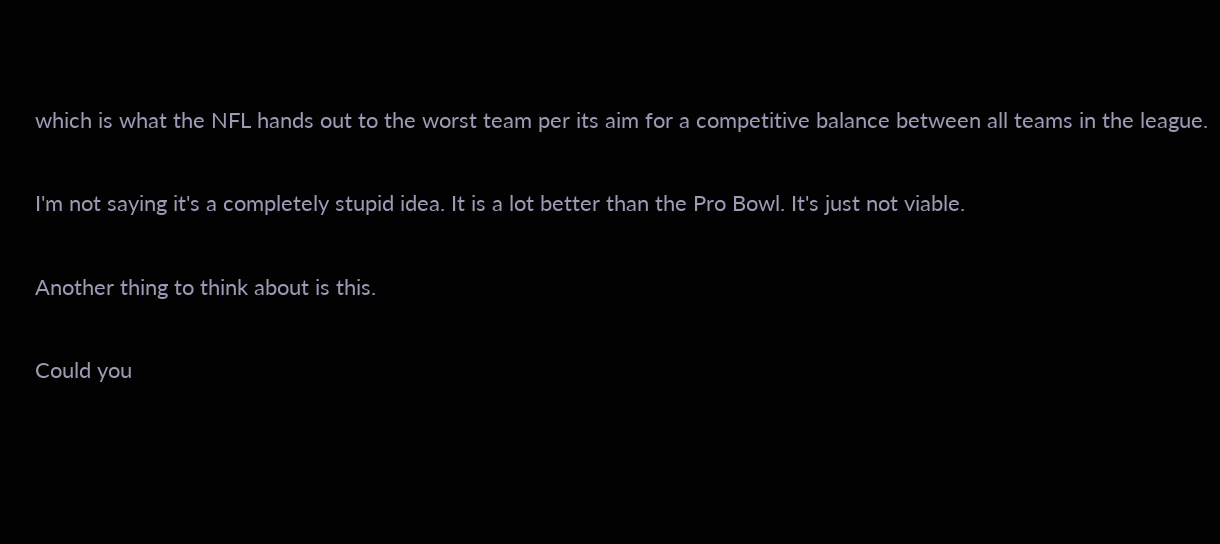which is what the NFL hands out to the worst team per its aim for a competitive balance between all teams in the league.

I'm not saying it's a completely stupid idea. It is a lot better than the Pro Bowl. It's just not viable.

Another thing to think about is this.

Could you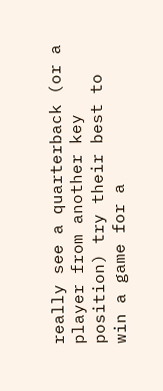really see a quarterback (or a player from another key position) try their best to win a game for a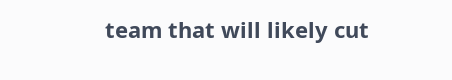team that will likely cut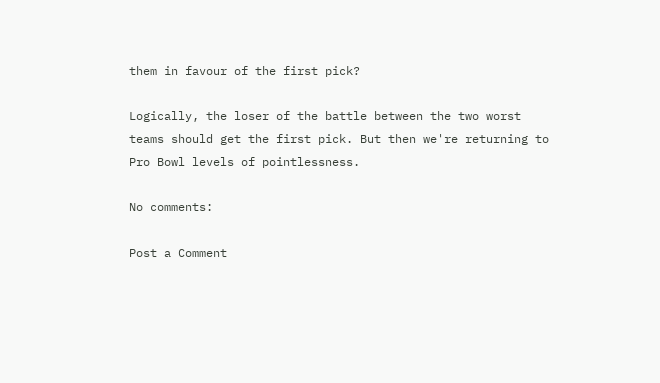them in favour of the first pick?

Logically, the loser of the battle between the two worst teams should get the first pick. But then we're returning to Pro Bowl levels of pointlessness.

No comments:

Post a Comment